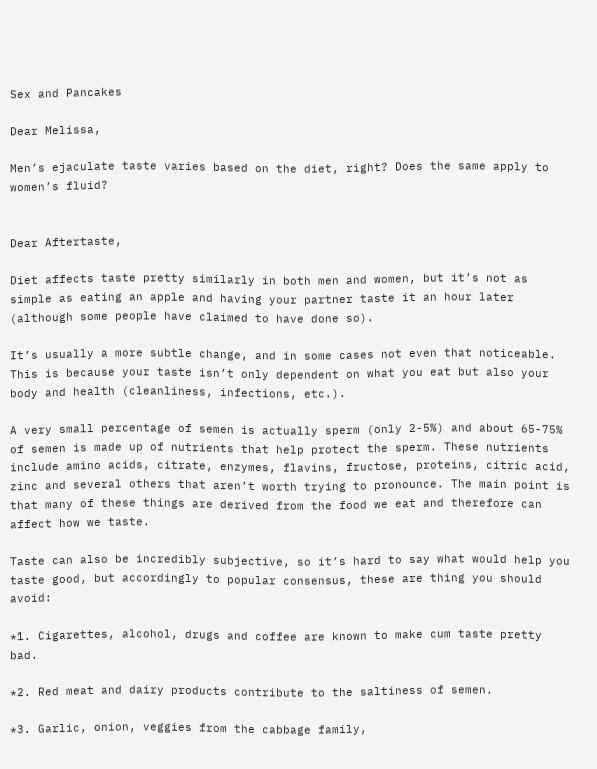Sex and Pancakes

Dear Melissa,

Men’s ejaculate taste varies based on the diet, right? Does the same apply to women’s fluid?


Dear Aftertaste,

Diet affects taste pretty similarly in both men and women, but it’s not as simple as eating an apple and having your partner taste it an hour later (although some people have claimed to have done so).

It’s usually a more subtle change, and in some cases not even that noticeable. This is because your taste isn’t only dependent on what you eat but also your body and health (cleanliness, infections, etc.).

A very small percentage of semen is actually sperm (only 2-5%) and about 65-75% of semen is made up of nutrients that help protect the sperm. These nutrients include amino acids, citrate, enzymes, flavins, fructose, proteins, citric acid, zinc and several others that aren’t worth trying to pronounce. The main point is that many of these things are derived from the food we eat and therefore can affect how we taste.

Taste can also be incredibly subjective, so it’s hard to say what would help you taste good, but accordingly to popular consensus, these are thing you should avoid:

*1. Cigarettes, alcohol, drugs and coffee are known to make cum taste pretty bad.

*2. Red meat and dairy products contribute to the saltiness of semen.

*3. Garlic, onion, veggies from the cabbage family,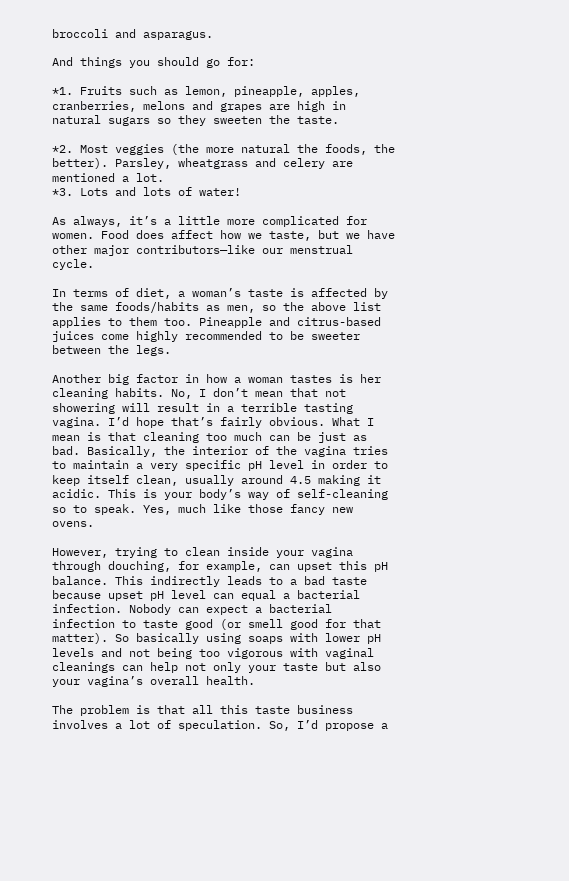broccoli and asparagus.

And things you should go for:

*1. Fruits such as lemon, pineapple, apples, cranberries, melons and grapes are high in natural sugars so they sweeten the taste.

*2. Most veggies (the more natural the foods, the better). Parsley, wheatgrass and celery are mentioned a lot.
*3. Lots and lots of water!

As always, it’s a little more complicated for women. Food does affect how we taste, but we have other major contributors—like our menstrual cycle.

In terms of diet, a woman’s taste is affected by the same foods/habits as men, so the above list applies to them too. Pineapple and citrus-based juices come highly recommended to be sweeter between the legs.

Another big factor in how a woman tastes is her cleaning habits. No, I don’t mean that not showering will result in a terrible tasting vagina. I’d hope that’s fairly obvious. What I mean is that cleaning too much can be just as bad. Basically, the interior of the vagina tries to maintain a very specific pH level in order to keep itself clean, usually around 4.5 making it acidic. This is your body’s way of self-cleaning so to speak. Yes, much like those fancy new ovens.

However, trying to clean inside your vagina through douching, for example, can upset this pH balance. This indirectly leads to a bad taste because upset pH level can equal a bacterial infection. Nobody can expect a bacterial infection to taste good (or smell good for that matter). So basically using soaps with lower pH levels and not being too vigorous with vaginal cleanings can help not only your taste but also your vagina’s overall health.

The problem is that all this taste business involves a lot of speculation. So, I’d propose a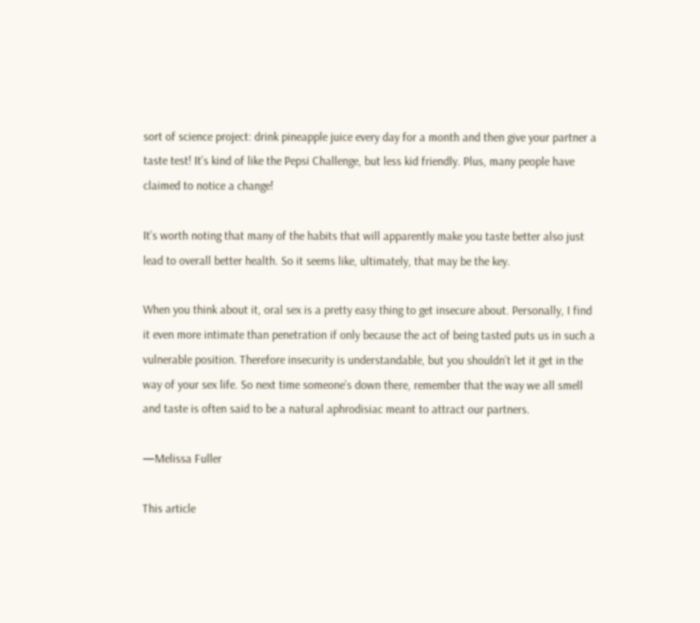sort of science project: drink pineapple juice every day for a month and then give your partner a taste test! It’s kind of like the Pepsi Challenge, but less kid friendly. Plus, many people have claimed to notice a change!

It’s worth noting that many of the habits that will apparently make you taste better also just lead to overall better health. So it seems like, ultimately, that may be the key.

When you think about it, oral sex is a pretty easy thing to get insecure about. Personally, I find it even more intimate than penetration if only because the act of being tasted puts us in such a vulnerable position. Therefore insecurity is understandable, but you shouldn’t let it get in the way of your sex life. So next time someone’s down there, remember that the way we all smell and taste is often said to be a natural aphrodisiac meant to attract our partners.

—Melissa Fuller

This article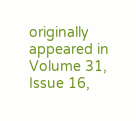originally appeared in Volume 31, Issue 16,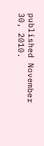published November 30, 2010.